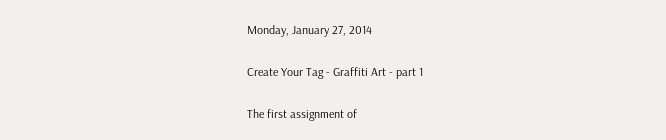Monday, January 27, 2014

Create Your Tag - Graffiti Art - part 1

The first assignment of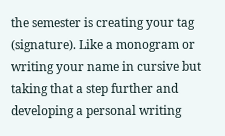the semester is creating your tag (signature). Like a monogram or writing your name in cursive but taking that a step further and developing a personal writing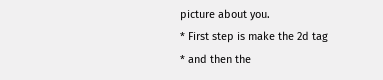picture about you.
* First step is make the 2d tag
* and then the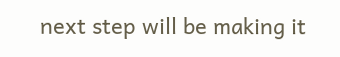next step will be making it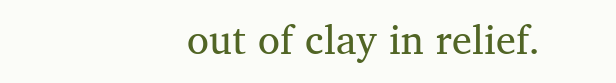out of clay in relief.